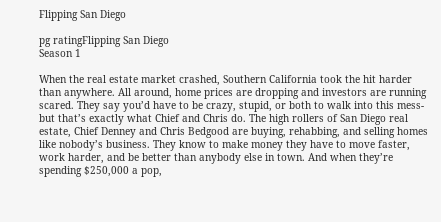Flipping San Diego

pg ratingFlipping San Diego
Season 1

When the real estate market crashed, Southern California took the hit harder than anywhere. All around, home prices are dropping and investors are running scared. They say you’d have to be crazy, stupid, or both to walk into this mess- but that’s exactly what Chief and Chris do. The high rollers of San Diego real estate, Chief Denney and Chris Bedgood are buying, rehabbing, and selling homes like nobody’s business. They know to make money they have to move faster, work harder, and be better than anybody else in town. And when they’re spending $250,000 a pop,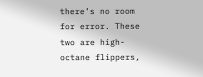there’s no room for error. These two are high-octane flippers,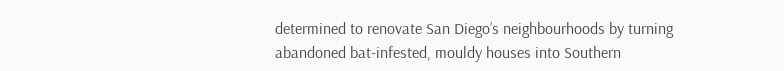determined to renovate San Diego’s neighbourhoods by turning abandoned bat-infested, mouldy houses into Southern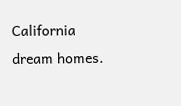California dream homes.